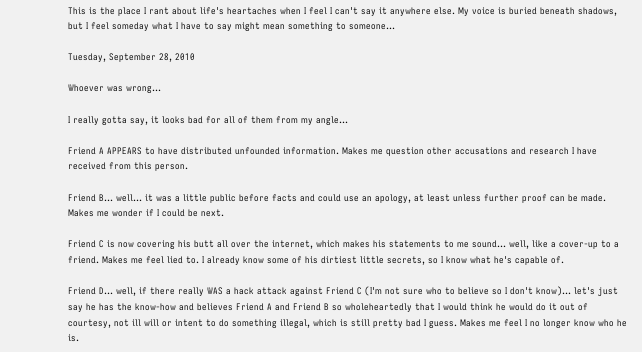This is the place I rant about life's heartaches when I feel I can't say it anywhere else. My voice is buried beneath shadows, but I feel someday what I have to say might mean something to someone...

Tuesday, September 28, 2010

Whoever was wrong...

I really gotta say, it looks bad for all of them from my angle...

Friend A APPEARS to have distributed unfounded information. Makes me question other accusations and research I have received from this person.

Friend B... well... it was a little public before facts and could use an apology, at least unless further proof can be made. Makes me wonder if I could be next.

Friend C is now covering his butt all over the internet, which makes his statements to me sound... well, like a cover-up to a friend. Makes me feel lied to. I already know some of his dirtiest little secrets, so I know what he's capable of.

Friend D... well, if there really WAS a hack attack against Friend C (I'm not sure who to believe so I don't know)... let's just say he has the know-how and believes Friend A and Friend B so wholeheartedly that I would think he would do it out of courtesy, not ill will or intent to do something illegal, which is still pretty bad I guess. Makes me feel I no longer know who he is.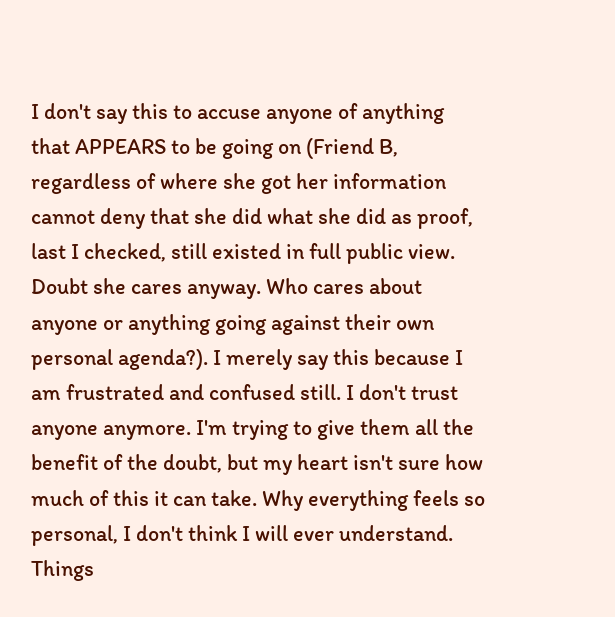I don't say this to accuse anyone of anything that APPEARS to be going on (Friend B, regardless of where she got her information cannot deny that she did what she did as proof, last I checked, still existed in full public view. Doubt she cares anyway. Who cares about anyone or anything going against their own personal agenda?). I merely say this because I am frustrated and confused still. I don't trust anyone anymore. I'm trying to give them all the benefit of the doubt, but my heart isn't sure how much of this it can take. Why everything feels so personal, I don't think I will ever understand. Things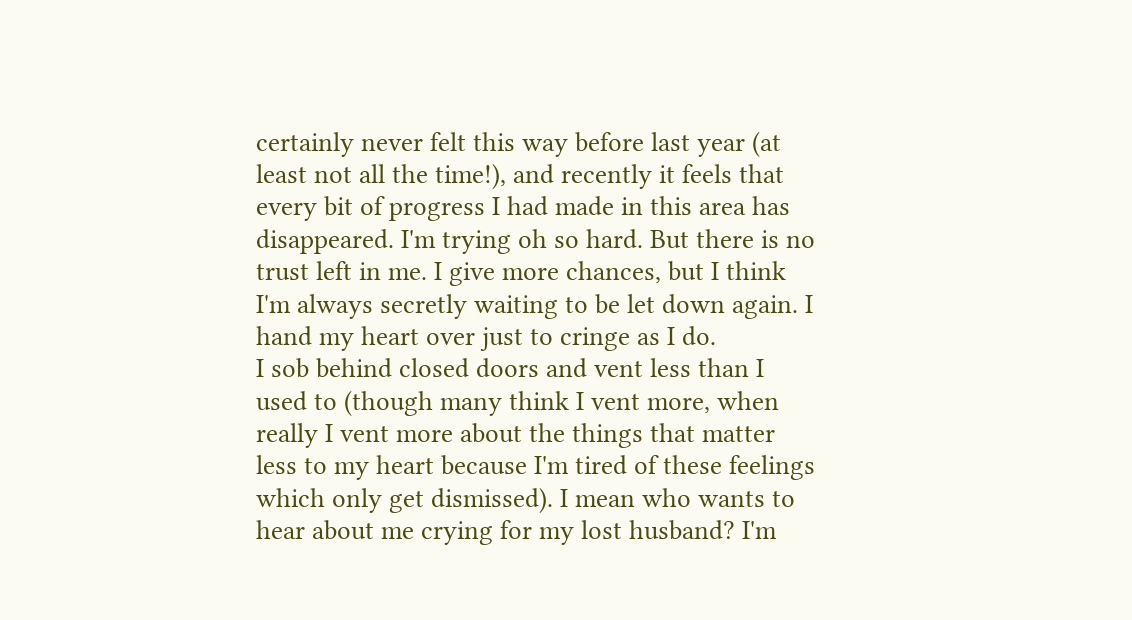certainly never felt this way before last year (at least not all the time!), and recently it feels that every bit of progress I had made in this area has disappeared. I'm trying oh so hard. But there is no trust left in me. I give more chances, but I think I'm always secretly waiting to be let down again. I hand my heart over just to cringe as I do.
I sob behind closed doors and vent less than I used to (though many think I vent more, when really I vent more about the things that matter less to my heart because I'm tired of these feelings which only get dismissed). I mean who wants to hear about me crying for my lost husband? I'm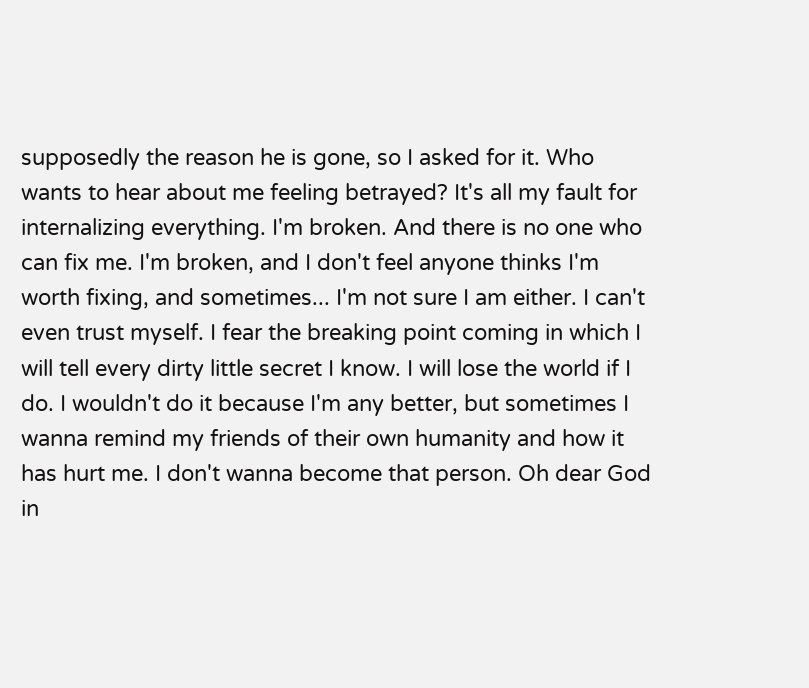supposedly the reason he is gone, so I asked for it. Who wants to hear about me feeling betrayed? It's all my fault for internalizing everything. I'm broken. And there is no one who can fix me. I'm broken, and I don't feel anyone thinks I'm worth fixing, and sometimes... I'm not sure I am either. I can't even trust myself. I fear the breaking point coming in which I will tell every dirty little secret I know. I will lose the world if I do. I wouldn't do it because I'm any better, but sometimes I wanna remind my friends of their own humanity and how it has hurt me. I don't wanna become that person. Oh dear God in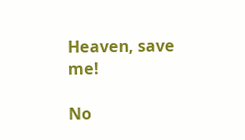Heaven, save me!

No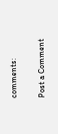comments:

Post a Comment